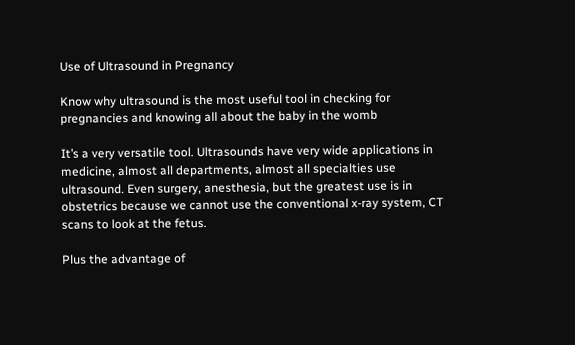Use of Ultrasound in Pregnancy

Know why ultrasound is the most useful tool in checking for pregnancies and knowing all about the baby in the womb

It’s a very versatile tool. Ultrasounds have very wide applications in medicine, almost all departments, almost all specialties use ultrasound. Even surgery, anesthesia, but the greatest use is in obstetrics because we cannot use the conventional x-ray system, CT scans to look at the fetus.

Plus the advantage of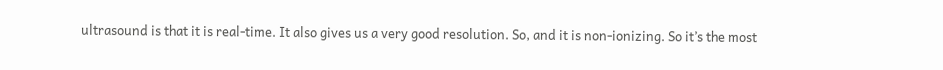ultrasound is that it is real-time. It also gives us a very good resolution. So, and it is non-ionizing. So it’s the most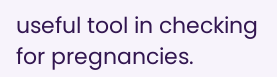useful tool in checking for pregnancies.